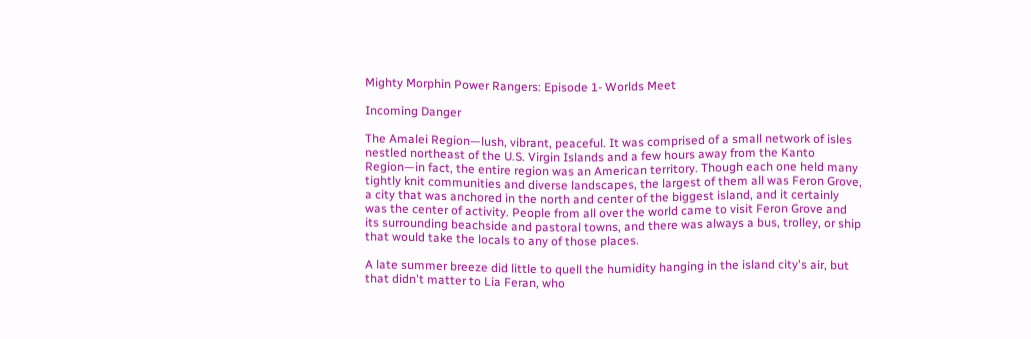Mighty Morphin Power Rangers: Episode 1- Worlds Meet

Incoming Danger

The Amalei Region—lush, vibrant, peaceful. It was comprised of a small network of isles nestled northeast of the U.S. Virgin Islands and a few hours away from the Kanto Region—in fact, the entire region was an American territory. Though each one held many tightly knit communities and diverse landscapes, the largest of them all was Feron Grove, a city that was anchored in the north and center of the biggest island, and it certainly was the center of activity. People from all over the world came to visit Feron Grove and its surrounding beachside and pastoral towns, and there was always a bus, trolley, or ship that would take the locals to any of those places.

A late summer breeze did little to quell the humidity hanging in the island city's air, but that didn't matter to Lia Feran, who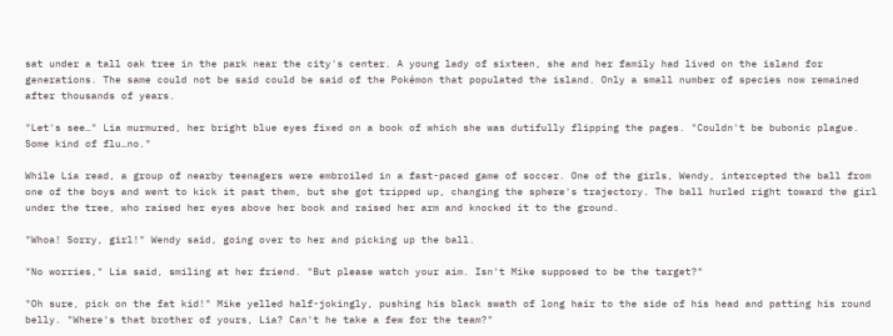sat under a tall oak tree in the park near the city's center. A young lady of sixteen, she and her family had lived on the island for generations. The same could not be said could be said of the Pokémon that populated the island. Only a small number of species now remained after thousands of years.

"Let's see…" Lia murmured, her bright blue eyes fixed on a book of which she was dutifully flipping the pages. "Couldn't be bubonic plague. Some kind of flu…no."

While Lia read, a group of nearby teenagers were embroiled in a fast-paced game of soccer. One of the girls, Wendy, intercepted the ball from one of the boys and went to kick it past them, but she got tripped up, changing the sphere's trajectory. The ball hurled right toward the girl under the tree, who raised her eyes above her book and raised her arm and knocked it to the ground.

"Whoa! Sorry, girl!" Wendy said, going over to her and picking up the ball.

"No worries," Lia said, smiling at her friend. "But please watch your aim. Isn't Mike supposed to be the target?"

"Oh sure, pick on the fat kid!" Mike yelled half-jokingly, pushing his black swath of long hair to the side of his head and patting his round belly. "Where's that brother of yours, Lia? Can't he take a few for the team?"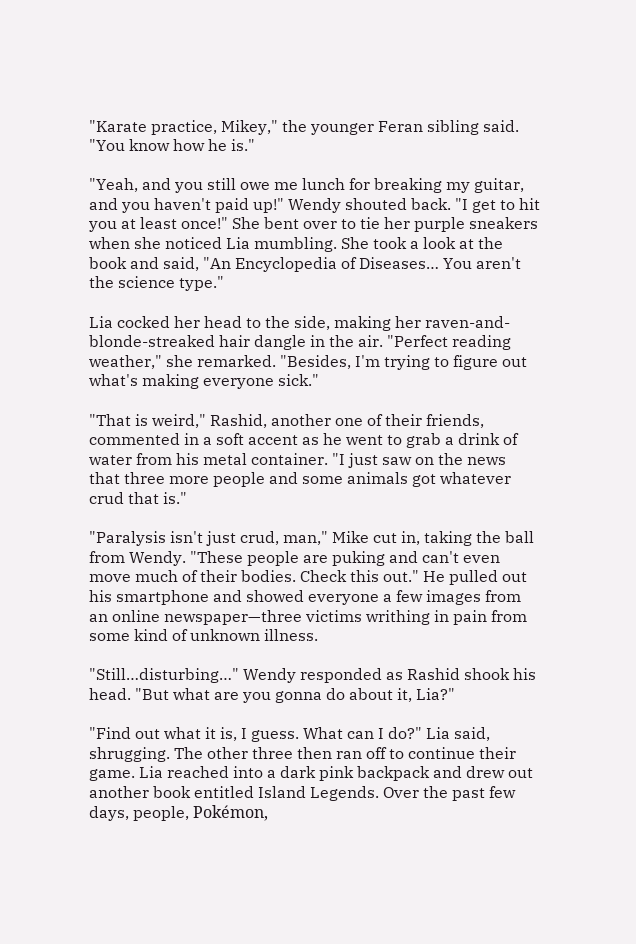"Karate practice, Mikey," the younger Feran sibling said. "You know how he is."

"Yeah, and you still owe me lunch for breaking my guitar, and you haven't paid up!" Wendy shouted back. "I get to hit you at least once!" She bent over to tie her purple sneakers when she noticed Lia mumbling. She took a look at the book and said, "An Encyclopedia of Diseases… You aren't the science type."

Lia cocked her head to the side, making her raven-and-blonde-streaked hair dangle in the air. "Perfect reading weather," she remarked. "Besides, I'm trying to figure out what's making everyone sick."

"That is weird," Rashid, another one of their friends, commented in a soft accent as he went to grab a drink of water from his metal container. "I just saw on the news that three more people and some animals got whatever crud that is."

"Paralysis isn't just crud, man," Mike cut in, taking the ball from Wendy. "These people are puking and can't even move much of their bodies. Check this out." He pulled out his smartphone and showed everyone a few images from an online newspaper—three victims writhing in pain from some kind of unknown illness.

"Still…disturbing…" Wendy responded as Rashid shook his head. "But what are you gonna do about it, Lia?"

"Find out what it is, I guess. What can I do?" Lia said, shrugging. The other three then ran off to continue their game. Lia reached into a dark pink backpack and drew out another book entitled Island Legends. Over the past few days, people, Pokémon,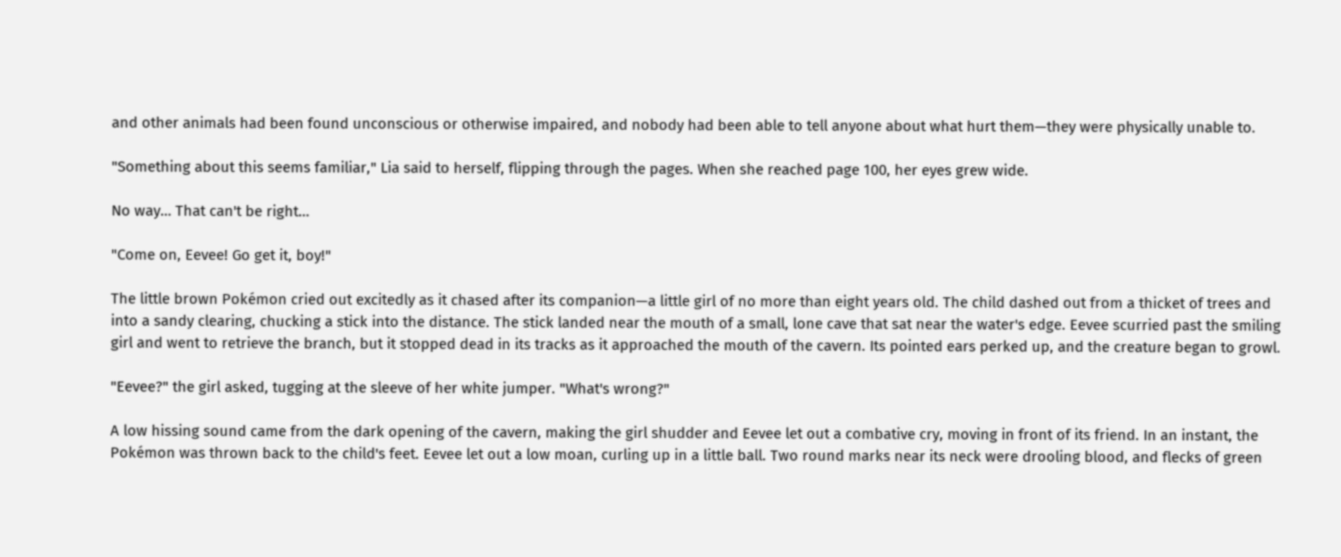and other animals had been found unconscious or otherwise impaired, and nobody had been able to tell anyone about what hurt them—they were physically unable to.

"Something about this seems familiar," Lia said to herself, flipping through the pages. When she reached page 100, her eyes grew wide.

No way… That can't be right…

"Come on, Eevee! Go get it, boy!"

The little brown Pokémon cried out excitedly as it chased after its companion—a little girl of no more than eight years old. The child dashed out from a thicket of trees and into a sandy clearing, chucking a stick into the distance. The stick landed near the mouth of a small, lone cave that sat near the water's edge. Eevee scurried past the smiling girl and went to retrieve the branch, but it stopped dead in its tracks as it approached the mouth of the cavern. Its pointed ears perked up, and the creature began to growl.

"Eevee?" the girl asked, tugging at the sleeve of her white jumper. "What's wrong?"

A low hissing sound came from the dark opening of the cavern, making the girl shudder and Eevee let out a combative cry, moving in front of its friend. In an instant, the Pokémon was thrown back to the child's feet. Eevee let out a low moan, curling up in a little ball. Two round marks near its neck were drooling blood, and flecks of green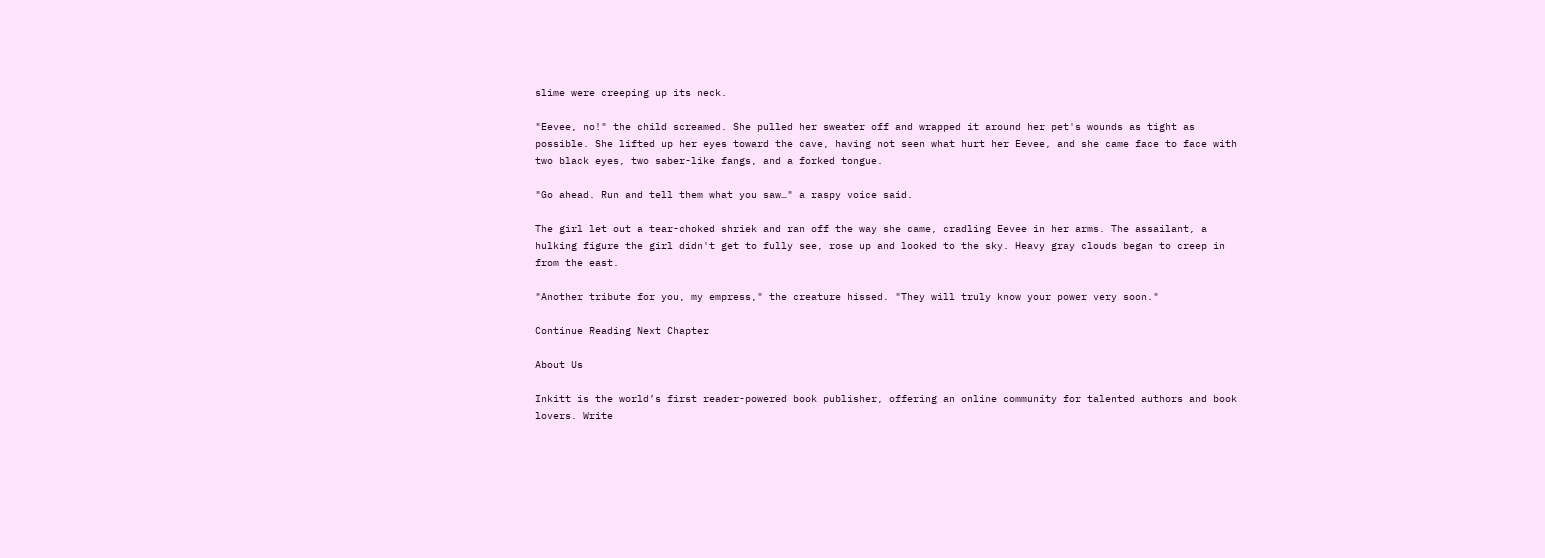slime were creeping up its neck.

"Eevee, no!" the child screamed. She pulled her sweater off and wrapped it around her pet's wounds as tight as possible. She lifted up her eyes toward the cave, having not seen what hurt her Eevee, and she came face to face with two black eyes, two saber-like fangs, and a forked tongue.

"Go ahead. Run and tell them what you saw…" a raspy voice said.

The girl let out a tear-choked shriek and ran off the way she came, cradling Eevee in her arms. The assailant, a hulking figure the girl didn't get to fully see, rose up and looked to the sky. Heavy gray clouds began to creep in from the east.

"Another tribute for you, my empress," the creature hissed. "They will truly know your power very soon."

Continue Reading Next Chapter

About Us

Inkitt is the world’s first reader-powered book publisher, offering an online community for talented authors and book lovers. Write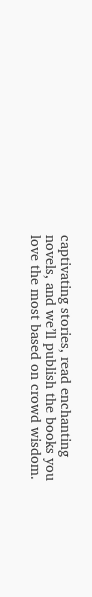captivating stories, read enchanting novels, and we’ll publish the books you love the most based on crowd wisdom.